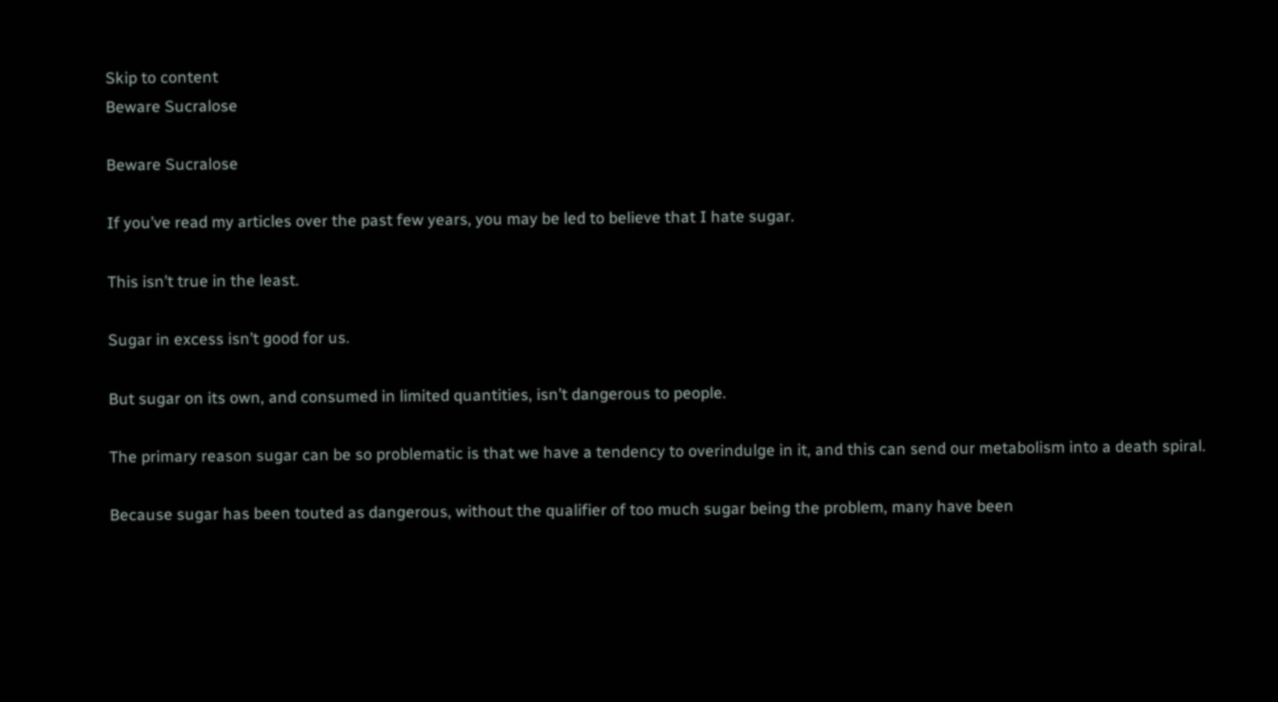Skip to content
Beware Sucralose

Beware Sucralose

If you’ve read my articles over the past few years, you may be led to believe that I hate sugar.

This isn’t true in the least.

Sugar in excess isn’t good for us.

But sugar on its own, and consumed in limited quantities, isn’t dangerous to people.

The primary reason sugar can be so problematic is that we have a tendency to overindulge in it, and this can send our metabolism into a death spiral.

Because sugar has been touted as dangerous, without the qualifier of too much sugar being the problem, many have been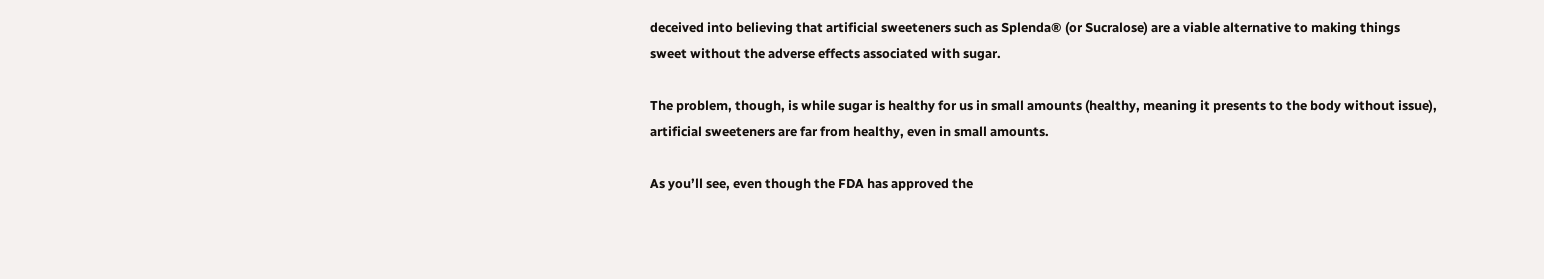deceived into believing that artificial sweeteners such as Splenda® (or Sucralose) are a viable alternative to making things sweet without the adverse effects associated with sugar.

The problem, though, is while sugar is healthy for us in small amounts (healthy, meaning it presents to the body without issue), artificial sweeteners are far from healthy, even in small amounts.

As you’ll see, even though the FDA has approved the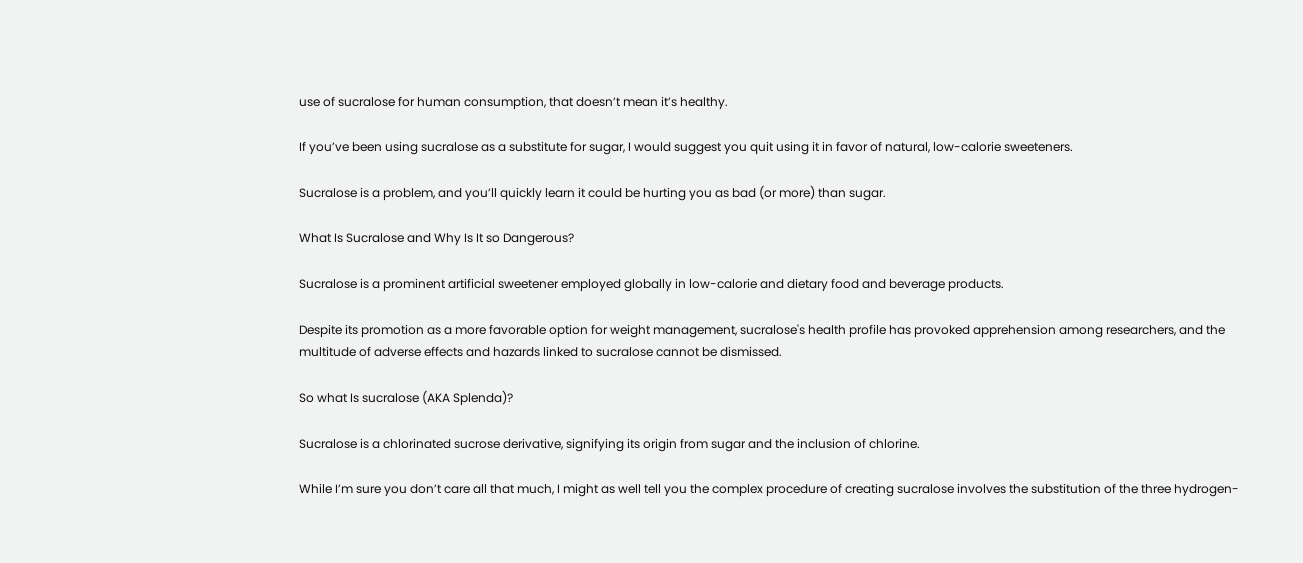use of sucralose for human consumption, that doesn’t mean it’s healthy.

If you’ve been using sucralose as a substitute for sugar, I would suggest you quit using it in favor of natural, low-calorie sweeteners.

Sucralose is a problem, and you’ll quickly learn it could be hurting you as bad (or more) than sugar.

What Is Sucralose and Why Is It so Dangerous?

Sucralose is a prominent artificial sweetener employed globally in low-calorie and dietary food and beverage products.

Despite its promotion as a more favorable option for weight management, sucralose's health profile has provoked apprehension among researchers, and the multitude of adverse effects and hazards linked to sucralose cannot be dismissed.

So what Is sucralose (AKA Splenda)?

Sucralose is a chlorinated sucrose derivative, signifying its origin from sugar and the inclusion of chlorine.

While I’m sure you don’t care all that much, I might as well tell you the complex procedure of creating sucralose involves the substitution of the three hydrogen-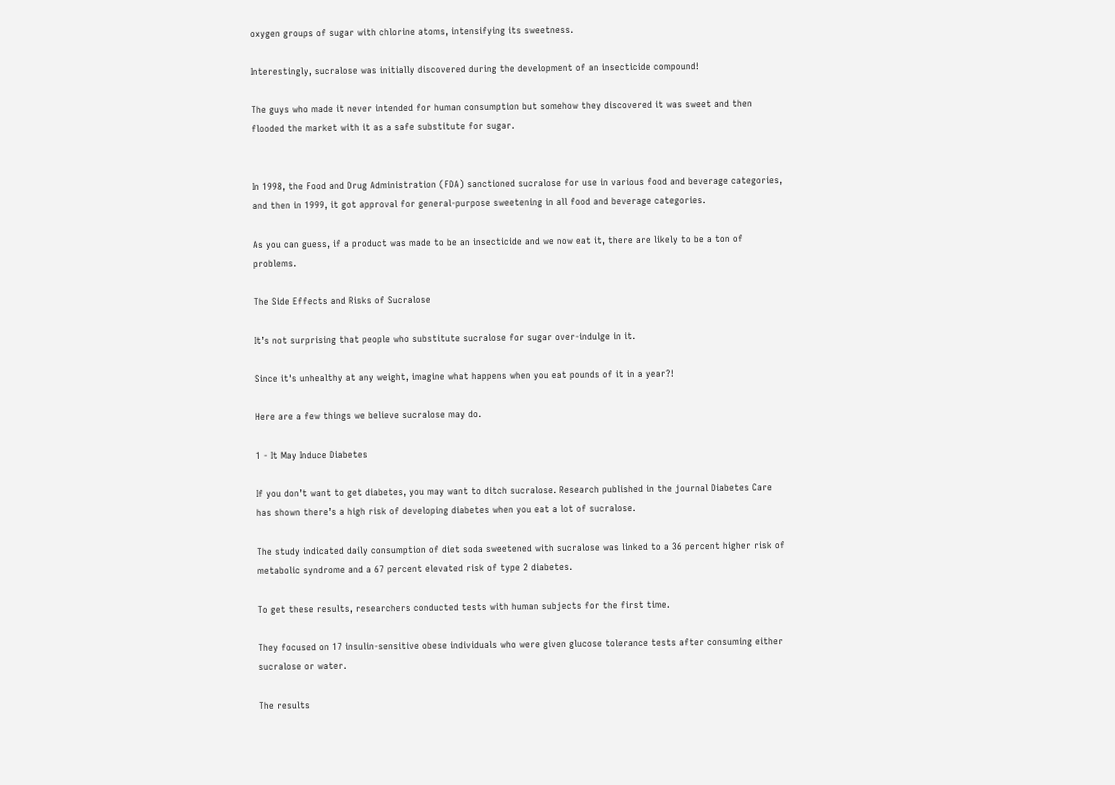oxygen groups of sugar with chlorine atoms, intensifying its sweetness.

Interestingly, sucralose was initially discovered during the development of an insecticide compound!

The guys who made it never intended for human consumption but somehow they discovered it was sweet and then flooded the market with it as a safe substitute for sugar.


In 1998, the Food and Drug Administration (FDA) sanctioned sucralose for use in various food and beverage categories, and then in 1999, it got approval for general-purpose sweetening in all food and beverage categories.

As you can guess, if a product was made to be an insecticide and we now eat it, there are likely to be a ton of problems.

The Side Effects and Risks of Sucralose

It’s not surprising that people who substitute sucralose for sugar over-indulge in it.

Since it's unhealthy at any weight, imagine what happens when you eat pounds of it in a year?!

Here are a few things we believe sucralose may do.

1 - It May Induce Diabetes

If you don’t want to get diabetes, you may want to ditch sucralose. Research published in the journal Diabetes Care has shown there’s a high risk of developing diabetes when you eat a lot of sucralose.

The study indicated daily consumption of diet soda sweetened with sucralose was linked to a 36 percent higher risk of metabolic syndrome and a 67 percent elevated risk of type 2 diabetes.

To get these results, researchers conducted tests with human subjects for the first time.

They focused on 17 insulin-sensitive obese individuals who were given glucose tolerance tests after consuming either sucralose or water.

The results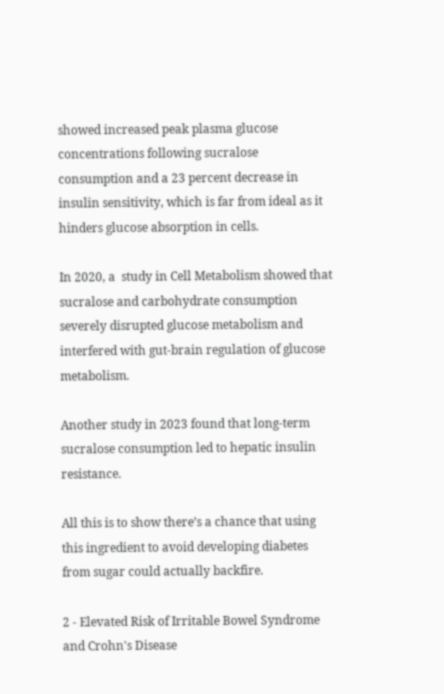showed increased peak plasma glucose concentrations following sucralose consumption and a 23 percent decrease in insulin sensitivity, which is far from ideal as it hinders glucose absorption in cells.

In 2020, a  study in Cell Metabolism showed that sucralose and carbohydrate consumption severely disrupted glucose metabolism and interfered with gut-brain regulation of glucose metabolism.

Another study in 2023 found that long-term sucralose consumption led to hepatic insulin resistance.

All this is to show there’s a chance that using this ingredient to avoid developing diabetes from sugar could actually backfire.

2 - Elevated Risk of Irritable Bowel Syndrome and Crohn's Disease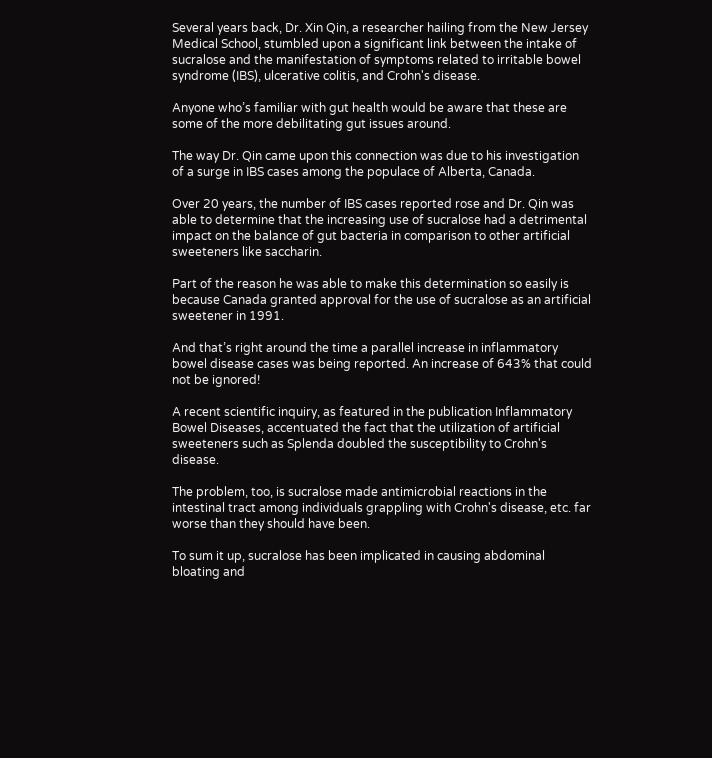Several years back, Dr. Xin Qin, a researcher hailing from the New Jersey Medical School, stumbled upon a significant link between the intake of sucralose and the manifestation of symptoms related to irritable bowel syndrome (IBS), ulcerative colitis, and Crohn's disease.

Anyone who’s familiar with gut health would be aware that these are some of the more debilitating gut issues around.

The way Dr. Qin came upon this connection was due to his investigation of a surge in IBS cases among the populace of Alberta, Canada.

Over 20 years, the number of IBS cases reported rose and Dr. Qin was able to determine that the increasing use of sucralose had a detrimental impact on the balance of gut bacteria in comparison to other artificial sweeteners like saccharin.

Part of the reason he was able to make this determination so easily is because Canada granted approval for the use of sucralose as an artificial sweetener in 1991.

And that’s right around the time a parallel increase in inflammatory bowel disease cases was being reported. An increase of 643% that could not be ignored!

A recent scientific inquiry, as featured in the publication Inflammatory Bowel Diseases, accentuated the fact that the utilization of artificial sweeteners such as Splenda doubled the susceptibility to Crohn's disease.

The problem, too, is sucralose made antimicrobial reactions in the intestinal tract among individuals grappling with Crohn's disease, etc. far worse than they should have been.

To sum it up, sucralose has been implicated in causing abdominal bloating and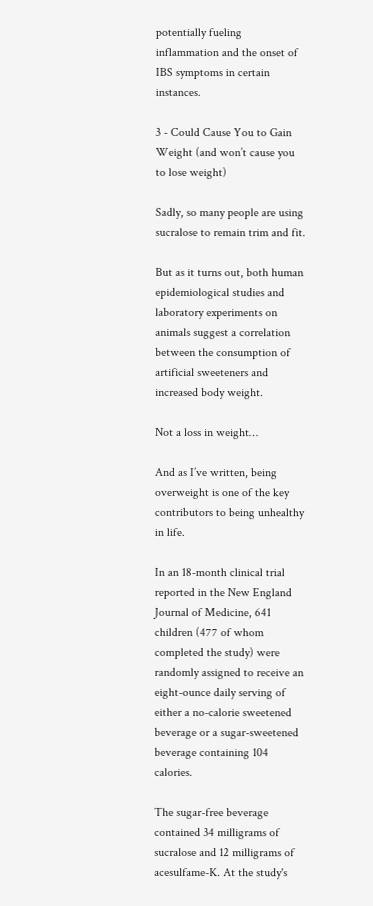potentially fueling inflammation and the onset of IBS symptoms in certain instances.

3 - Could Cause You to Gain Weight (and won’t cause you to lose weight)

Sadly, so many people are using sucralose to remain trim and fit.

But as it turns out, both human epidemiological studies and laboratory experiments on animals suggest a correlation between the consumption of artificial sweeteners and increased body weight.

Not a loss in weight…

And as I’ve written, being overweight is one of the key contributors to being unhealthy in life.

In an 18-month clinical trial reported in the New England Journal of Medicine, 641 children (477 of whom completed the study) were randomly assigned to receive an eight-ounce daily serving of either a no-calorie sweetened beverage or a sugar-sweetened beverage containing 104 calories.

The sugar-free beverage contained 34 milligrams of sucralose and 12 milligrams of acesulfame-K. At the study's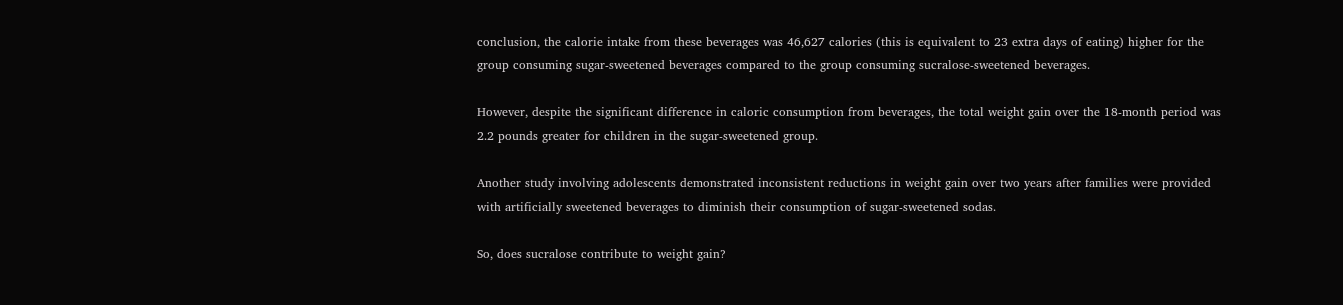conclusion, the calorie intake from these beverages was 46,627 calories (this is equivalent to 23 extra days of eating) higher for the group consuming sugar-sweetened beverages compared to the group consuming sucralose-sweetened beverages.

However, despite the significant difference in caloric consumption from beverages, the total weight gain over the 18-month period was 2.2 pounds greater for children in the sugar-sweetened group.

Another study involving adolescents demonstrated inconsistent reductions in weight gain over two years after families were provided with artificially sweetened beverages to diminish their consumption of sugar-sweetened sodas.

So, does sucralose contribute to weight gain?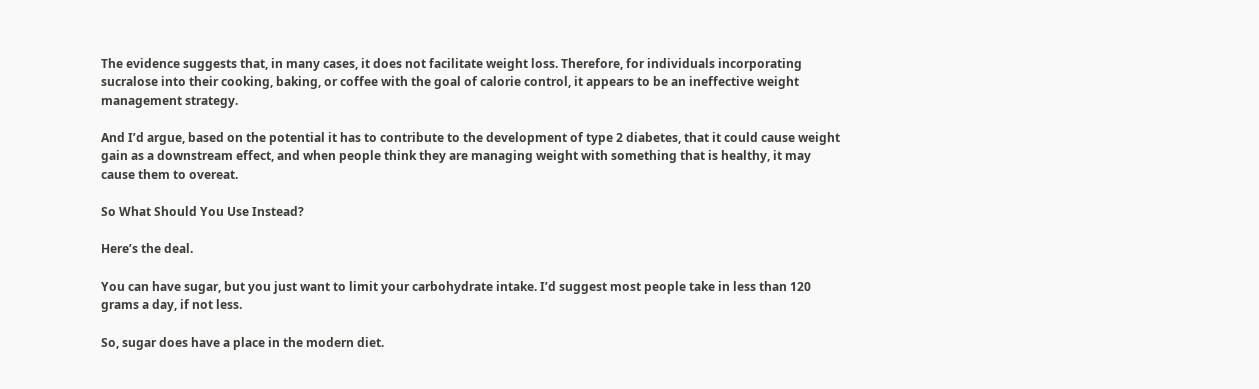The evidence suggests that, in many cases, it does not facilitate weight loss. Therefore, for individuals incorporating sucralose into their cooking, baking, or coffee with the goal of calorie control, it appears to be an ineffective weight management strategy.

And I’d argue, based on the potential it has to contribute to the development of type 2 diabetes, that it could cause weight gain as a downstream effect, and when people think they are managing weight with something that is healthy, it may cause them to overeat.

So What Should You Use Instead?

Here’s the deal.

You can have sugar, but you just want to limit your carbohydrate intake. I’d suggest most people take in less than 120 grams a day, if not less.

So, sugar does have a place in the modern diet.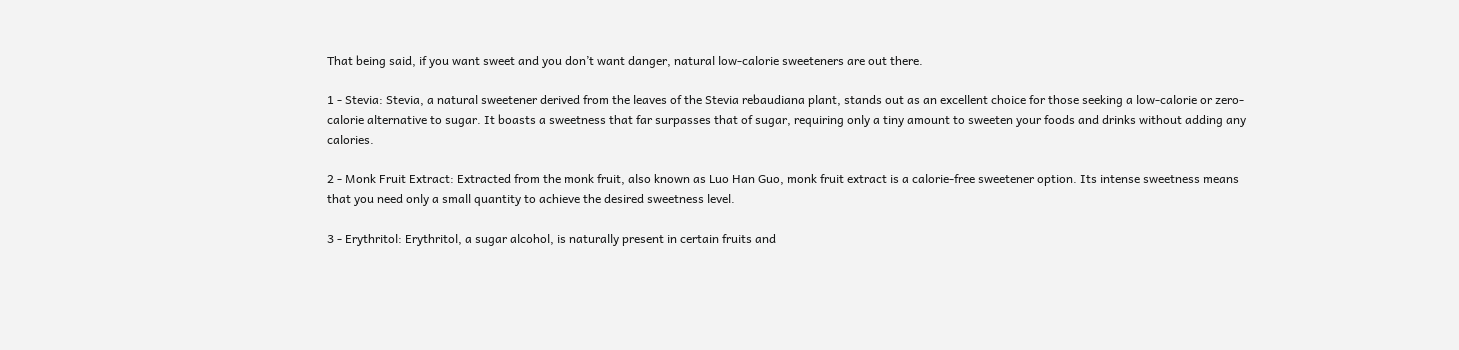That being said, if you want sweet and you don’t want danger, natural low-calorie sweeteners are out there.

1 - Stevia: Stevia, a natural sweetener derived from the leaves of the Stevia rebaudiana plant, stands out as an excellent choice for those seeking a low-calorie or zero-calorie alternative to sugar. It boasts a sweetness that far surpasses that of sugar, requiring only a tiny amount to sweeten your foods and drinks without adding any calories.

2 - Monk Fruit Extract: Extracted from the monk fruit, also known as Luo Han Guo, monk fruit extract is a calorie-free sweetener option. Its intense sweetness means that you need only a small quantity to achieve the desired sweetness level.

3 - Erythritol: Erythritol, a sugar alcohol, is naturally present in certain fruits and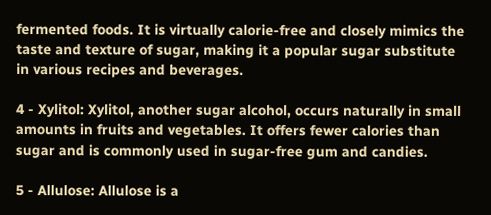fermented foods. It is virtually calorie-free and closely mimics the taste and texture of sugar, making it a popular sugar substitute in various recipes and beverages.

4 - Xylitol: Xylitol, another sugar alcohol, occurs naturally in small amounts in fruits and vegetables. It offers fewer calories than sugar and is commonly used in sugar-free gum and candies.

5 - Allulose: Allulose is a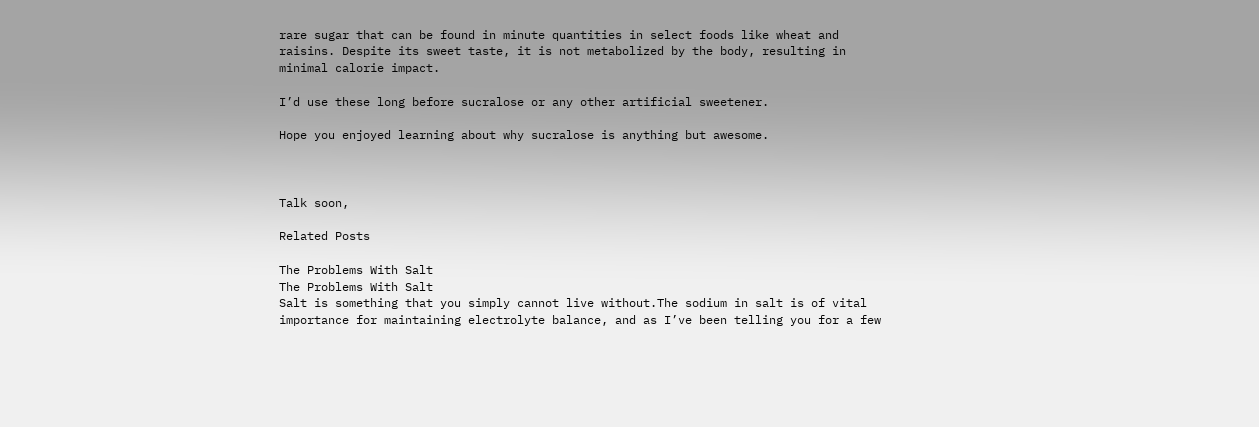rare sugar that can be found in minute quantities in select foods like wheat and raisins. Despite its sweet taste, it is not metabolized by the body, resulting in minimal calorie impact.

I’d use these long before sucralose or any other artificial sweetener.

Hope you enjoyed learning about why sucralose is anything but awesome.



Talk soon,

Related Posts

The Problems With Salt
The Problems With Salt
Salt is something that you simply cannot live without.The sodium in salt is of vital importance for maintaining electrolyte balance, and as I’ve been telling you for a few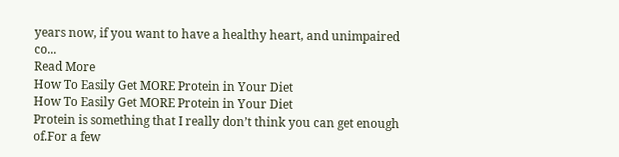years now, if you want to have a healthy heart, and unimpaired co...
Read More
How To Easily Get MORE Protein in Your Diet
How To Easily Get MORE Protein in Your Diet
Protein is something that I really don’t think you can get enough of.For a few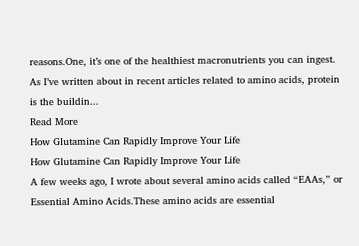reasons.One, it’s one of the healthiest macronutrients you can ingest. As I’ve written about in recent articles related to amino acids, protein is the buildin...
Read More
How Glutamine Can Rapidly Improve Your Life
How Glutamine Can Rapidly Improve Your Life
A few weeks ago, I wrote about several amino acids called “EAAs,” or Essential Amino Acids.These amino acids are essential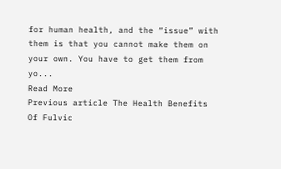for human health, and the “issue” with them is that you cannot make them on your own. You have to get them from yo...
Read More
Previous article The Health Benefits Of Fulvic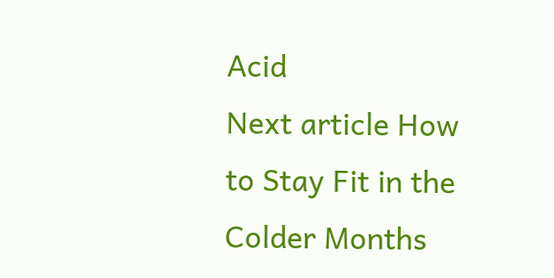Acid
Next article How to Stay Fit in the Colder Months